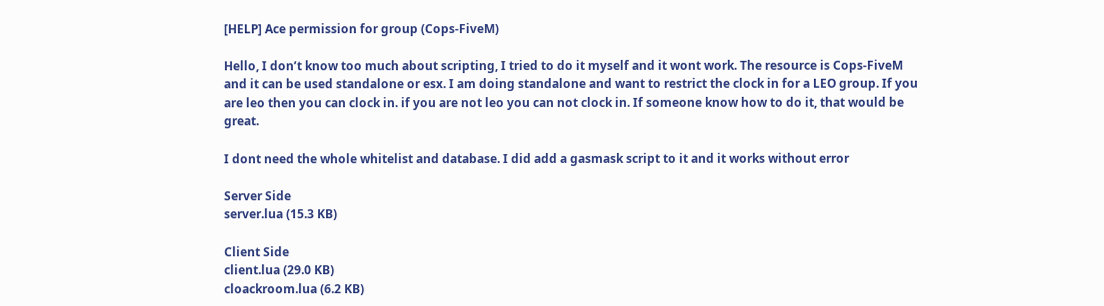[HELP] Ace permission for group (Cops-FiveM)

Hello, I don’t know too much about scripting, I tried to do it myself and it wont work. The resource is Cops-FiveM and it can be used standalone or esx. I am doing standalone and want to restrict the clock in for a LEO group. If you are leo then you can clock in. if you are not leo you can not clock in. If someone know how to do it, that would be great.

I dont need the whole whitelist and database. I did add a gasmask script to it and it works without error

Server Side
server.lua (15.3 KB)

Client Side
client.lua (29.0 KB)
cloackroom.lua (6.2 KB)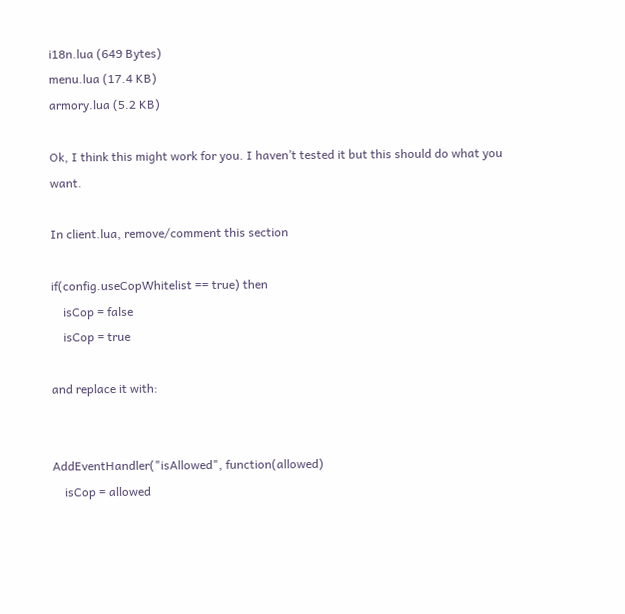i18n.lua (649 Bytes)
menu.lua (17.4 KB)
armory.lua (5.2 KB)

Ok, I think this might work for you. I haven’t tested it but this should do what you want.

In client.lua, remove/comment this section

if(config.useCopWhitelist == true) then
    isCop = false
    isCop = true

and replace it with:


AddEventHandler("isAllowed", function(allowed)
    isCop = allowed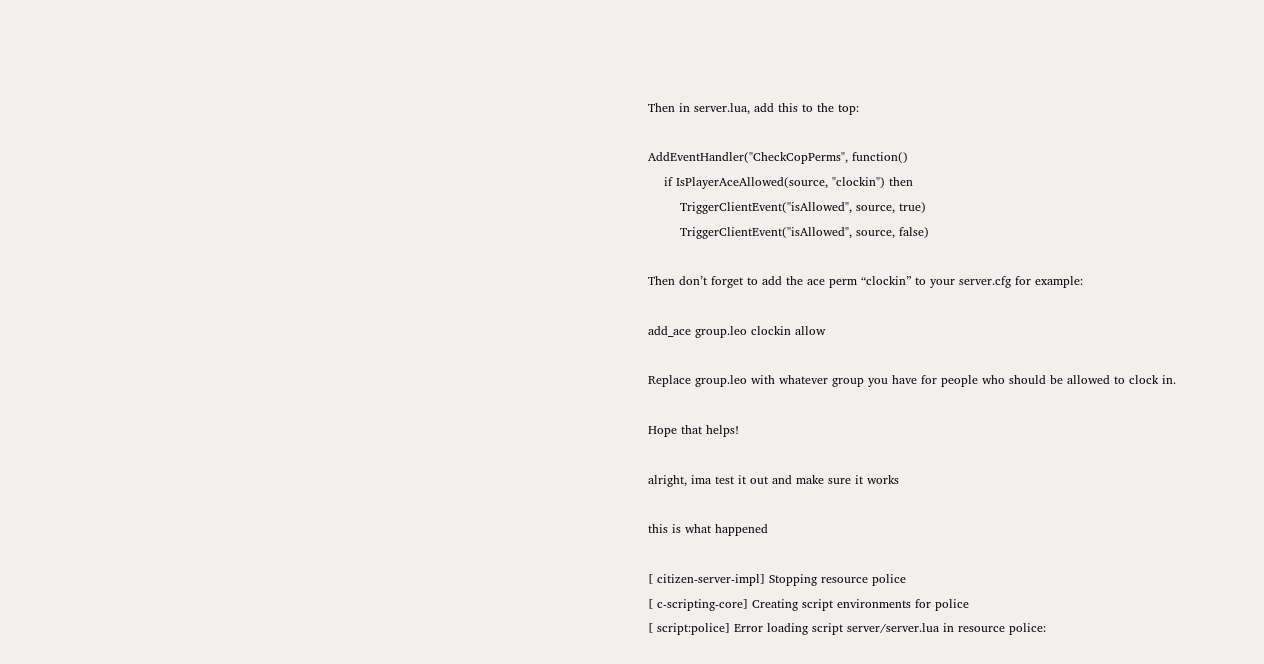Then in server.lua, add this to the top:

AddEventHandler("CheckCopPerms", function()
    if IsPlayerAceAllowed(source, "clockin") then
        TriggerClientEvent("isAllowed", source, true)
        TriggerClientEvent("isAllowed", source, false)

Then don’t forget to add the ace perm “clockin” to your server.cfg for example:

add_ace group.leo clockin allow

Replace group.leo with whatever group you have for people who should be allowed to clock in.

Hope that helps!

alright, ima test it out and make sure it works

this is what happened

[ citizen-server-impl] Stopping resource police
[ c-scripting-core] Creating script environments for police
[ script:police] Error loading script server/server.lua in resource police: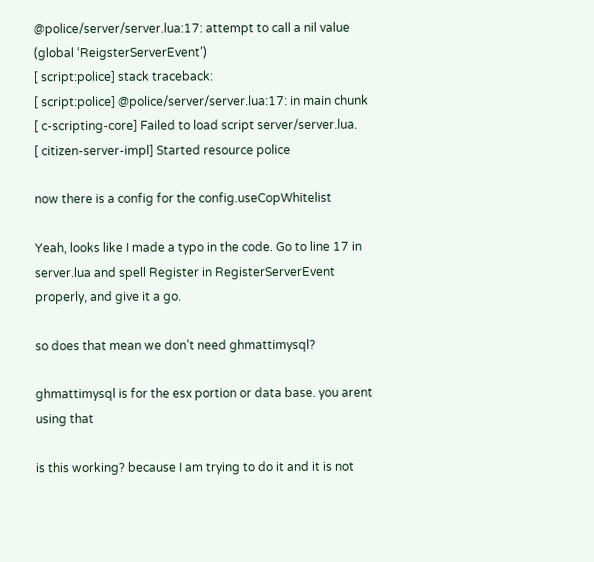@police/server/server.lua:17: attempt to call a nil value (global ‘ReigsterServerEvent’)
[ script:police] stack traceback:
[ script:police] @police/server/server.lua:17: in main chunk
[ c-scripting-core] Failed to load script server/server.lua.
[ citizen-server-impl] Started resource police

now there is a config for the config.useCopWhitelist

Yeah, looks like I made a typo in the code. Go to line 17 in server.lua and spell Register in RegisterServerEvent properly, and give it a go.

so does that mean we don’t need ghmattimysql?

ghmattimysql is for the esx portion or data base. you arent using that

is this working? because I am trying to do it and it is not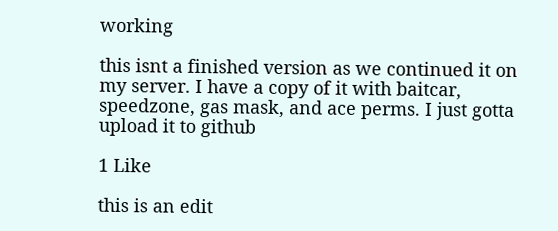working

this isnt a finished version as we continued it on my server. I have a copy of it with baitcar, speedzone, gas mask, and ace perms. I just gotta upload it to github

1 Like

this is an edit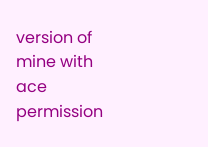version of mine with ace permission